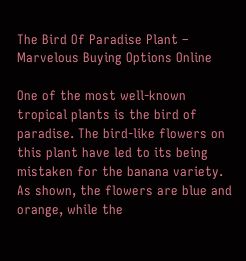The Bird Of Paradise Plant – Marvelous Buying Options Online

One of the most well-known tropical plants is the bird of paradise. The bird-like flowers on this plant have led to its being mistaken for the banana variety. As shown, the flowers are blue and orange, while the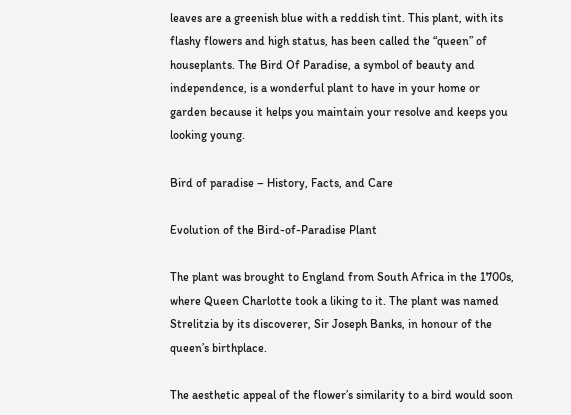leaves are a greenish blue with a reddish tint. This plant, with its flashy flowers and high status, has been called the “queen” of houseplants. The Bird Of Paradise, a symbol of beauty and independence, is a wonderful plant to have in your home or garden because it helps you maintain your resolve and keeps you looking young.

Bird of paradise – History, Facts, and Care

Evolution of the Bird-of-Paradise Plant

The plant was brought to England from South Africa in the 1700s, where Queen Charlotte took a liking to it. The plant was named Strelitzia by its discoverer, Sir Joseph Banks, in honour of the queen’s birthplace.

The aesthetic appeal of the flower’s similarity to a bird would soon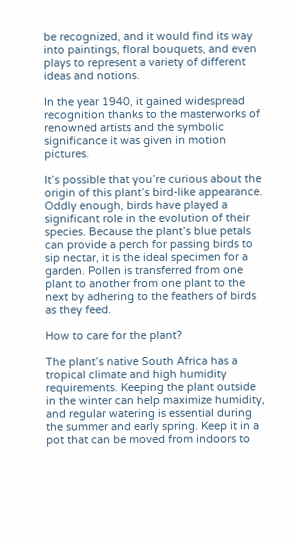be recognized, and it would find its way into paintings, floral bouquets, and even plays to represent a variety of different ideas and notions.

In the year 1940, it gained widespread recognition thanks to the masterworks of renowned artists and the symbolic significance it was given in motion pictures.

It’s possible that you’re curious about the origin of this plant’s bird-like appearance. Oddly enough, birds have played a significant role in the evolution of their species. Because the plant’s blue petals can provide a perch for passing birds to sip nectar, it is the ideal specimen for a garden. Pollen is transferred from one plant to another from one plant to the next by adhering to the feathers of birds as they feed.

How to care for the plant?

The plant’s native South Africa has a tropical climate and high humidity requirements. Keeping the plant outside in the winter can help maximize humidity, and regular watering is essential during the summer and early spring. Keep it in a pot that can be moved from indoors to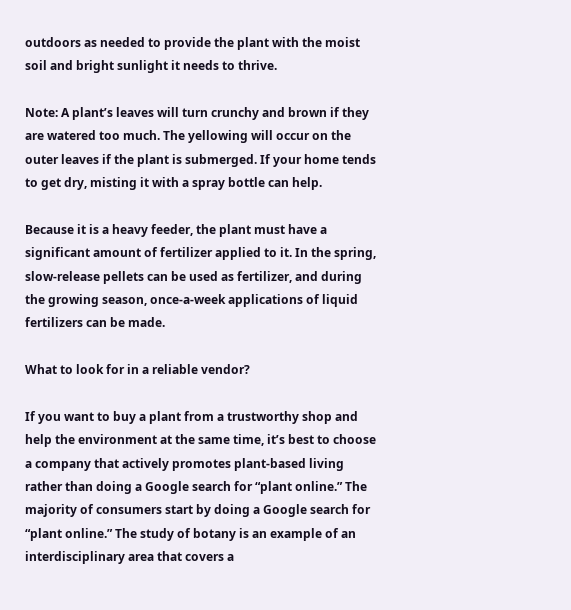outdoors as needed to provide the plant with the moist soil and bright sunlight it needs to thrive.

Note: A plant’s leaves will turn crunchy and brown if they are watered too much. The yellowing will occur on the outer leaves if the plant is submerged. If your home tends to get dry, misting it with a spray bottle can help.

Because it is a heavy feeder, the plant must have a significant amount of fertilizer applied to it. In the spring, slow-release pellets can be used as fertilizer, and during the growing season, once-a-week applications of liquid fertilizers can be made.

What to look for in a reliable vendor?

If you want to buy a plant from a trustworthy shop and help the environment at the same time, it’s best to choose a company that actively promotes plant-based living rather than doing a Google search for “plant online.” The majority of consumers start by doing a Google search for “plant online.” The study of botany is an example of an interdisciplinary area that covers a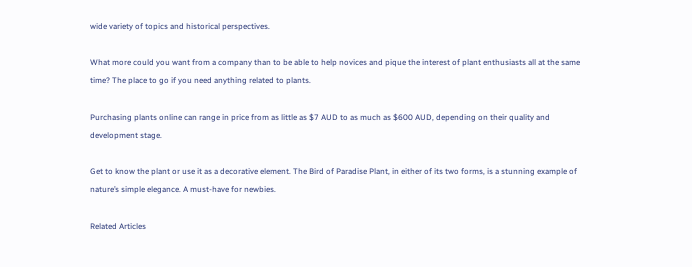wide variety of topics and historical perspectives.

What more could you want from a company than to be able to help novices and pique the interest of plant enthusiasts all at the same time? The place to go if you need anything related to plants.

Purchasing plants online can range in price from as little as $7 AUD to as much as $600 AUD, depending on their quality and development stage.

Get to know the plant or use it as a decorative element. The Bird of Paradise Plant, in either of its two forms, is a stunning example of nature’s simple elegance. A must-have for newbies.

Related Articles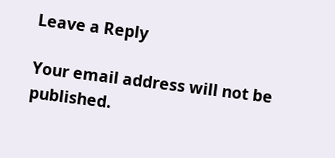Leave a Reply

Your email address will not be published.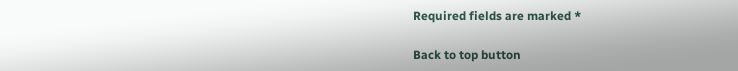Required fields are marked *

Back to top button